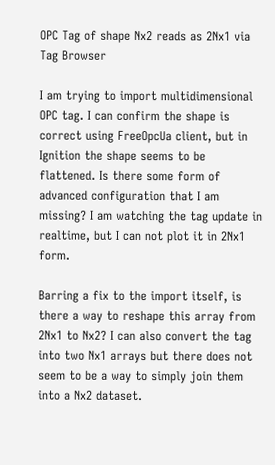OPC Tag of shape Nx2 reads as 2Nx1 via Tag Browser

I am trying to import multidimensional OPC tag. I can confirm the shape is correct using FreeOpcUa client, but in Ignition the shape seems to be flattened. Is there some form of advanced configuration that I am missing? I am watching the tag update in realtime, but I can not plot it in 2Nx1 form.

Barring a fix to the import itself, is there a way to reshape this array from 2Nx1 to Nx2? I can also convert the tag into two Nx1 arrays but there does not seem to be a way to simply join them into a Nx2 dataset.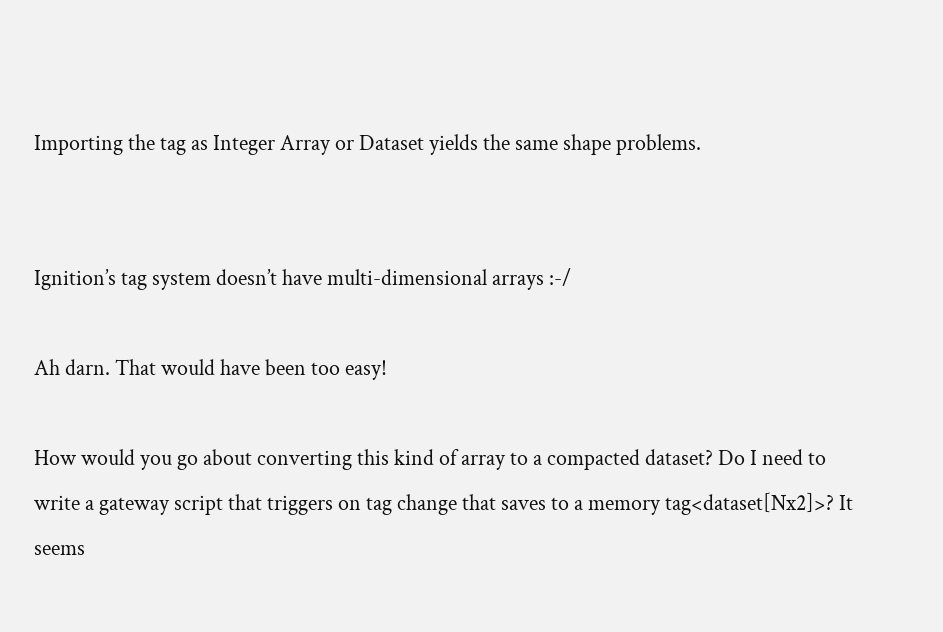Importing the tag as Integer Array or Dataset yields the same shape problems.


Ignition’s tag system doesn’t have multi-dimensional arrays :-/

Ah darn. That would have been too easy!

How would you go about converting this kind of array to a compacted dataset? Do I need to write a gateway script that triggers on tag change that saves to a memory tag<dataset[Nx2]>? It seems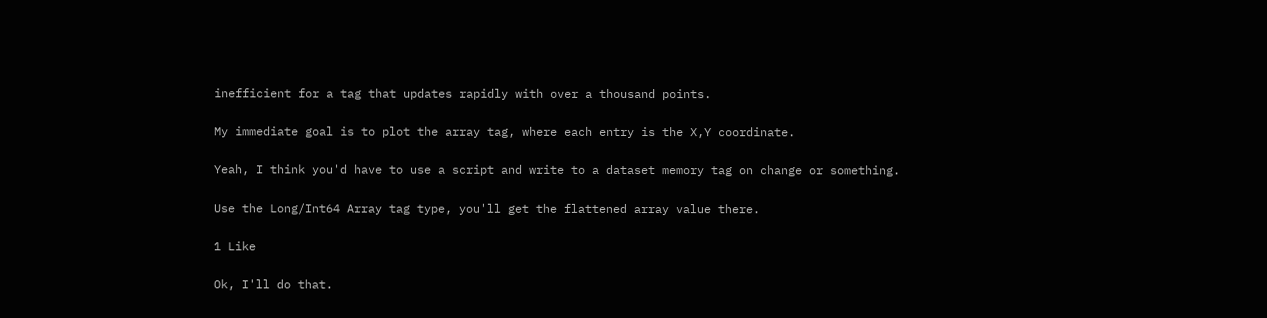inefficient for a tag that updates rapidly with over a thousand points.

My immediate goal is to plot the array tag, where each entry is the X,Y coordinate.

Yeah, I think you'd have to use a script and write to a dataset memory tag on change or something.

Use the Long/Int64 Array tag type, you'll get the flattened array value there.

1 Like

Ok, I'll do that.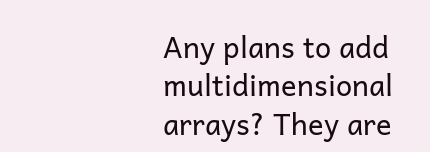Any plans to add multidimensional arrays? They are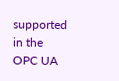supported in the OPC UA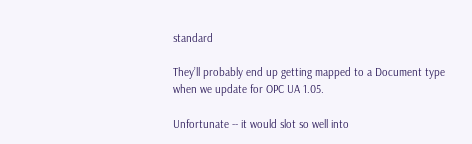standard

They’ll probably end up getting mapped to a Document type when we update for OPC UA 1.05.

Unfortunate -- it would slot so well into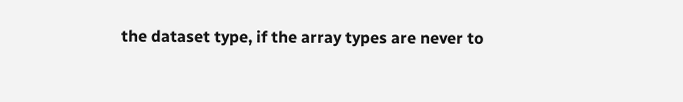the dataset type, if the array types are never to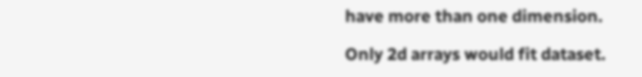have more than one dimension.

Only 2d arrays would fit dataset.